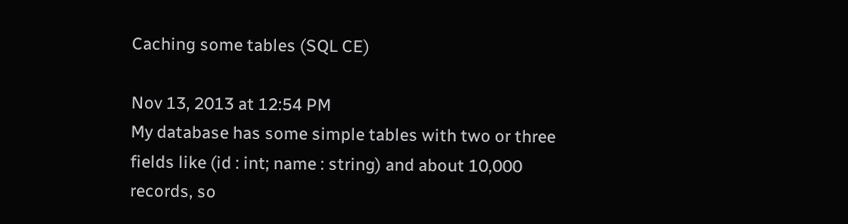Caching some tables (SQL CE)

Nov 13, 2013 at 12:54 PM
My database has some simple tables with two or three fields like (id : int; name : string) and about 10,000 records, so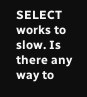SELECT works to slow. Is there any way to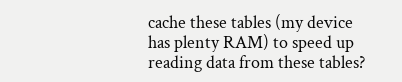cache these tables (my device has plenty RAM) to speed up reading data from these tables?